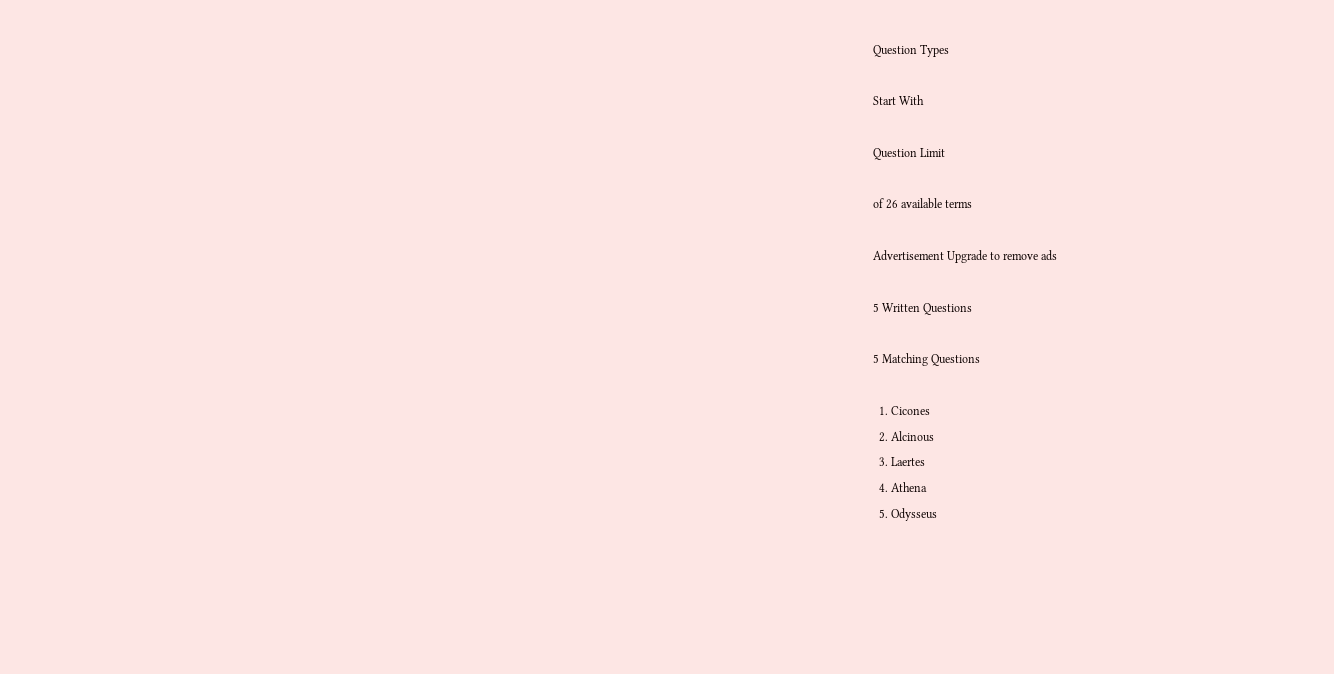Question Types

Start With

Question Limit

of 26 available terms

Advertisement Upgrade to remove ads

5 Written Questions

5 Matching Questions

  1. Cicones
  2. Alcinous
  3. Laertes
  4. Athena
  5. Odysseus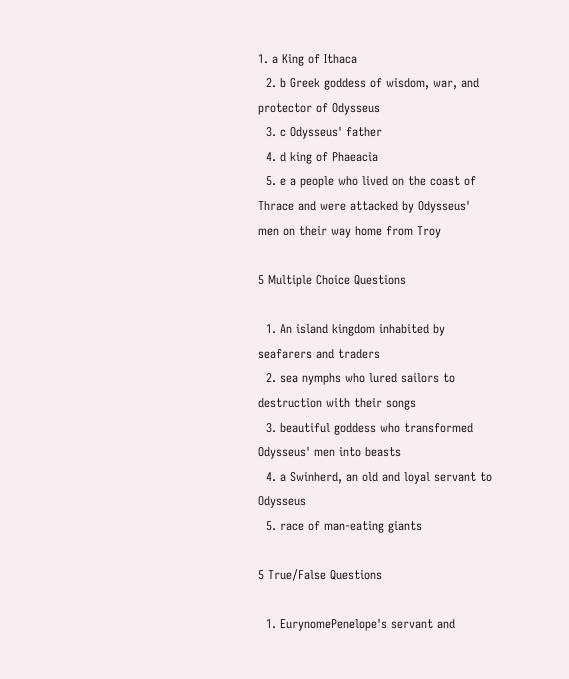1. a King of Ithaca
  2. b Greek goddess of wisdom, war, and protector of Odysseus
  3. c Odysseus' father
  4. d king of Phaeacia
  5. e a people who lived on the coast of Thrace and were attacked by Odysseus' men on their way home from Troy

5 Multiple Choice Questions

  1. An island kingdom inhabited by seafarers and traders
  2. sea nymphs who lured sailors to destruction with their songs
  3. beautiful goddess who transformed Odysseus' men into beasts
  4. a Swinherd, an old and loyal servant to Odysseus
  5. race of man-eating giants

5 True/False Questions

  1. EurynomePenelope's servant and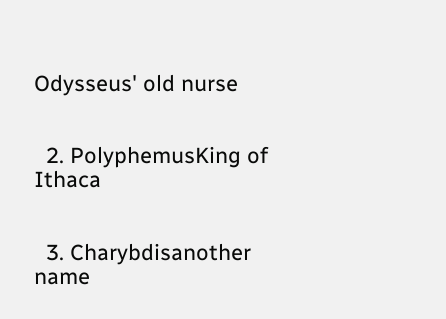Odysseus' old nurse


  2. PolyphemusKing of Ithaca


  3. Charybdisanother name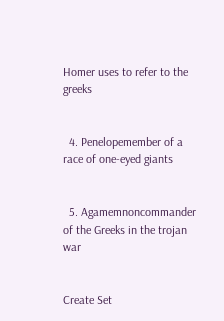Homer uses to refer to the greeks


  4. Penelopemember of a race of one-eyed giants


  5. Agamemnoncommander of the Greeks in the trojan war


Create Set